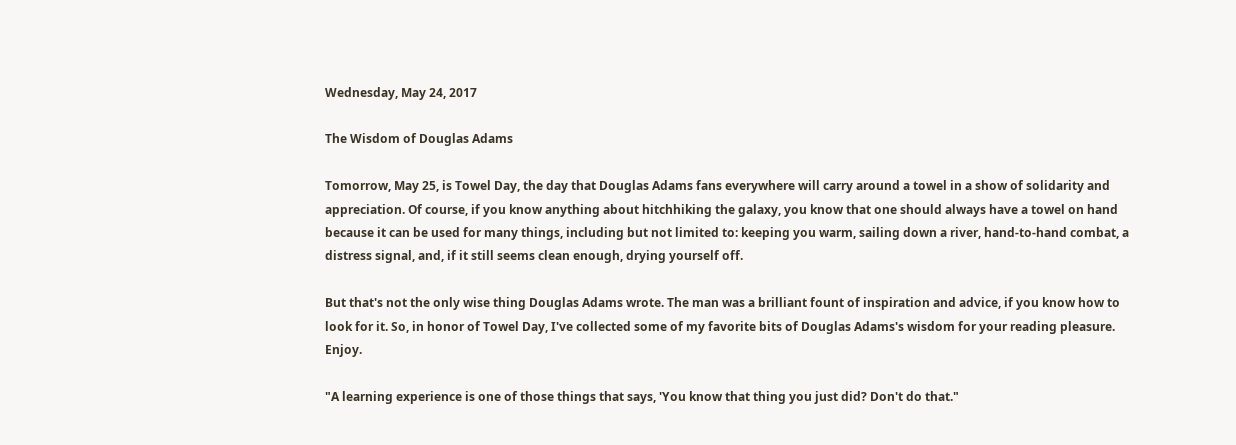Wednesday, May 24, 2017

The Wisdom of Douglas Adams

Tomorrow, May 25, is Towel Day, the day that Douglas Adams fans everywhere will carry around a towel in a show of solidarity and appreciation. Of course, if you know anything about hitchhiking the galaxy, you know that one should always have a towel on hand because it can be used for many things, including but not limited to: keeping you warm, sailing down a river, hand-to-hand combat, a distress signal, and, if it still seems clean enough, drying yourself off.

But that's not the only wise thing Douglas Adams wrote. The man was a brilliant fount of inspiration and advice, if you know how to look for it. So, in honor of Towel Day, I've collected some of my favorite bits of Douglas Adams's wisdom for your reading pleasure. Enjoy.

"A learning experience is one of those things that says, 'You know that thing you just did? Don't do that."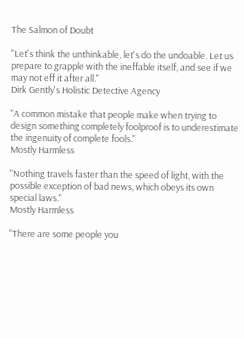The Salmon of Doubt

"Let's think the unthinkable, let's do the undoable. Let us prepare to grapple with the ineffable itself, and see if we may not eff it after all."
Dirk Gently's Holistic Detective Agency

"A common mistake that people make when trying to design something completely foolproof is to underestimate the ingenuity of complete fools."
Mostly Harmless

"Nothing travels faster than the speed of light, with the possible exception of bad news, which obeys its own special laws."
Mostly Harmless

"There are some people you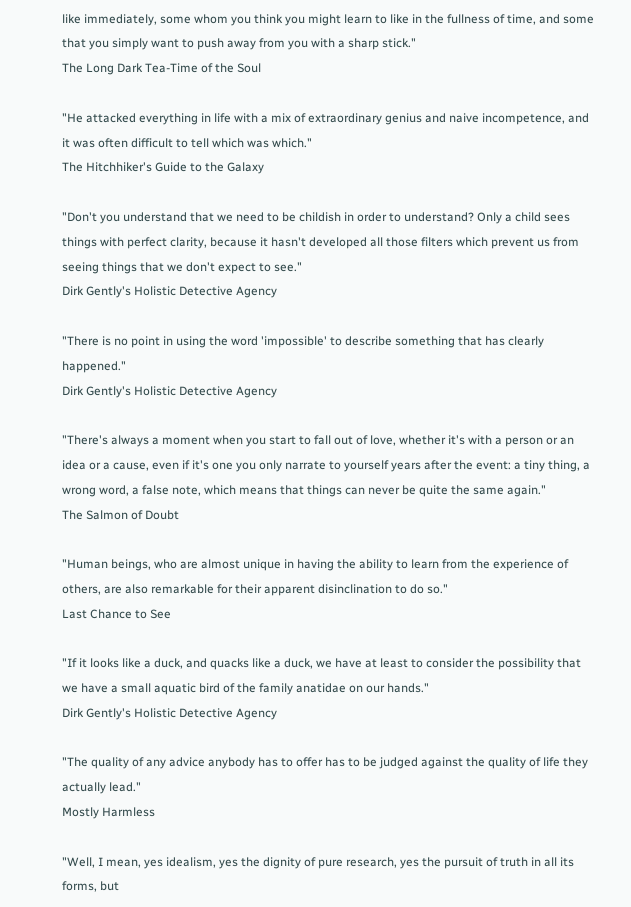like immediately, some whom you think you might learn to like in the fullness of time, and some that you simply want to push away from you with a sharp stick."
The Long Dark Tea-Time of the Soul

"He attacked everything in life with a mix of extraordinary genius and naive incompetence, and it was often difficult to tell which was which."
The Hitchhiker's Guide to the Galaxy

"Don't you understand that we need to be childish in order to understand? Only a child sees things with perfect clarity, because it hasn't developed all those filters which prevent us from seeing things that we don't expect to see."
Dirk Gently's Holistic Detective Agency

"There is no point in using the word 'impossible' to describe something that has clearly happened."
Dirk Gently's Holistic Detective Agency

"There's always a moment when you start to fall out of love, whether it's with a person or an idea or a cause, even if it's one you only narrate to yourself years after the event: a tiny thing, a wrong word, a false note, which means that things can never be quite the same again."
The Salmon of Doubt

"Human beings, who are almost unique in having the ability to learn from the experience of others, are also remarkable for their apparent disinclination to do so."
Last Chance to See

"If it looks like a duck, and quacks like a duck, we have at least to consider the possibility that we have a small aquatic bird of the family anatidae on our hands."
Dirk Gently's Holistic Detective Agency

"The quality of any advice anybody has to offer has to be judged against the quality of life they actually lead."
Mostly Harmless

"Well, I mean, yes idealism, yes the dignity of pure research, yes the pursuit of truth in all its forms, but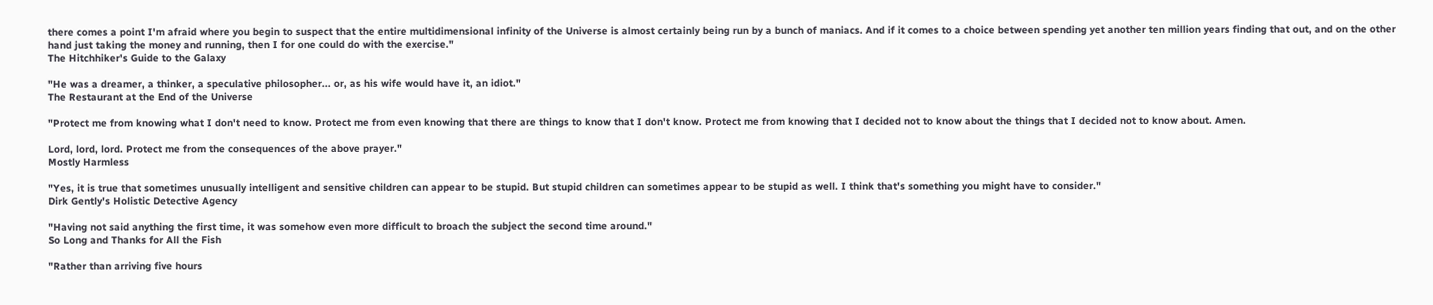there comes a point I'm afraid where you begin to suspect that the entire multidimensional infinity of the Universe is almost certainly being run by a bunch of maniacs. And if it comes to a choice between spending yet another ten million years finding that out, and on the other hand just taking the money and running, then I for one could do with the exercise."
The Hitchhiker's Guide to the Galaxy

"He was a dreamer, a thinker, a speculative philosopher... or, as his wife would have it, an idiot."
The Restaurant at the End of the Universe

"Protect me from knowing what I don't need to know. Protect me from even knowing that there are things to know that I don't know. Protect me from knowing that I decided not to know about the things that I decided not to know about. Amen.

Lord, lord, lord. Protect me from the consequences of the above prayer."
Mostly Harmless

"Yes, it is true that sometimes unusually intelligent and sensitive children can appear to be stupid. But stupid children can sometimes appear to be stupid as well. I think that's something you might have to consider."
Dirk Gently's Holistic Detective Agency

"Having not said anything the first time, it was somehow even more difficult to broach the subject the second time around."
So Long and Thanks for All the Fish

"Rather than arriving five hours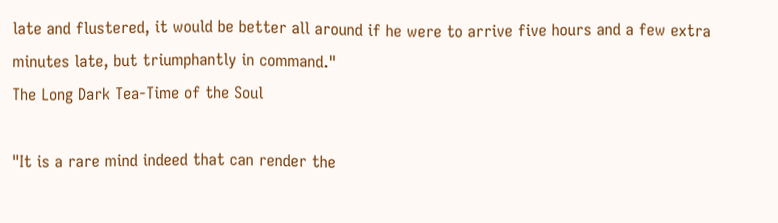late and flustered, it would be better all around if he were to arrive five hours and a few extra minutes late, but triumphantly in command."
The Long Dark Tea-Time of the Soul

"It is a rare mind indeed that can render the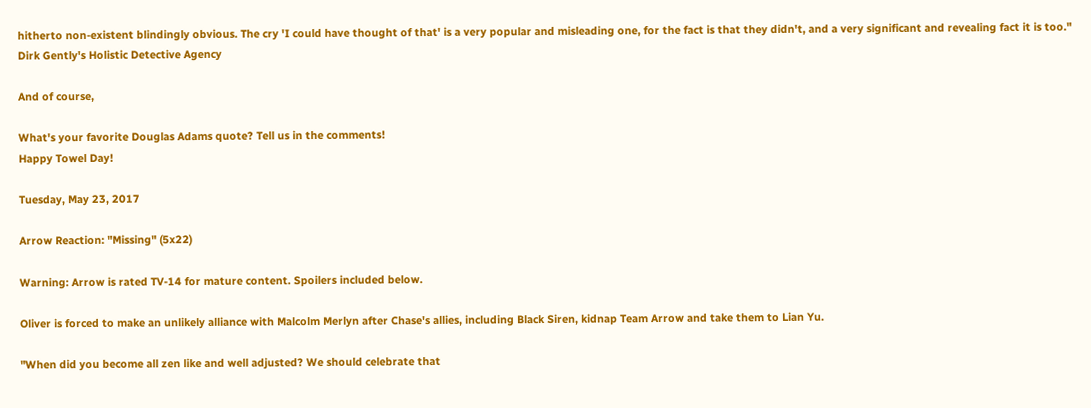hitherto non-existent blindingly obvious. The cry 'I could have thought of that' is a very popular and misleading one, for the fact is that they didn't, and a very significant and revealing fact it is too."
Dirk Gently's Holistic Detective Agency

And of course,

What's your favorite Douglas Adams quote? Tell us in the comments!
Happy Towel Day!

Tuesday, May 23, 2017

Arrow Reaction: "Missing" (5x22)

Warning: Arrow is rated TV-14 for mature content. Spoilers included below.

Oliver is forced to make an unlikely alliance with Malcolm Merlyn after Chase's allies, including Black Siren, kidnap Team Arrow and take them to Lian Yu.

"When did you become all zen like and well adjusted? We should celebrate that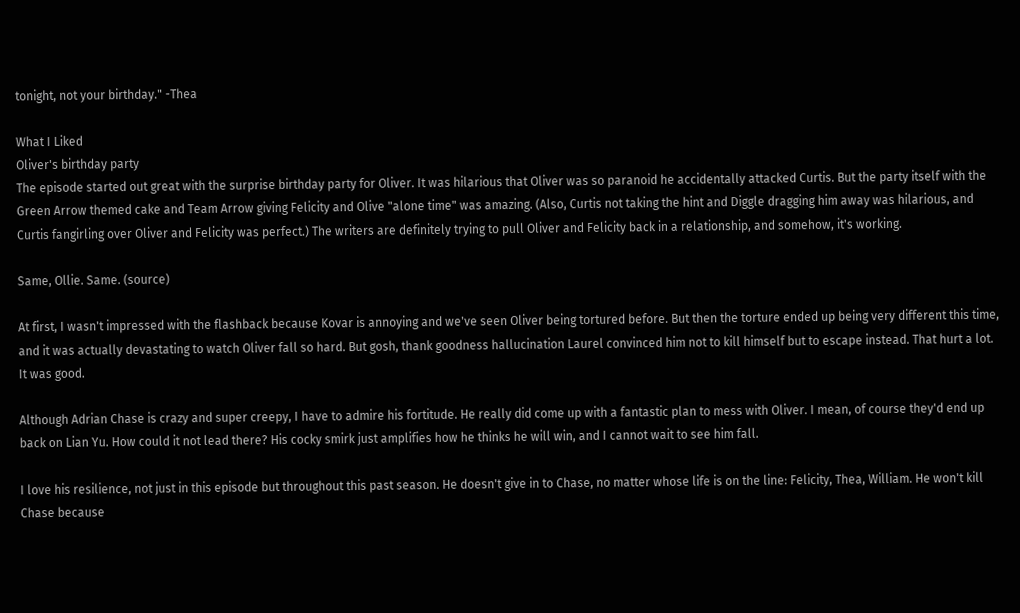tonight, not your birthday." -Thea

What I Liked
Oliver's birthday party
The episode started out great with the surprise birthday party for Oliver. It was hilarious that Oliver was so paranoid he accidentally attacked Curtis. But the party itself with the Green Arrow themed cake and Team Arrow giving Felicity and Olive "alone time" was amazing. (Also, Curtis not taking the hint and Diggle dragging him away was hilarious, and Curtis fangirling over Oliver and Felicity was perfect.) The writers are definitely trying to pull Oliver and Felicity back in a relationship, and somehow, it's working.

Same, Ollie. Same. (source)

At first, I wasn't impressed with the flashback because Kovar is annoying and we've seen Oliver being tortured before. But then the torture ended up being very different this time, and it was actually devastating to watch Oliver fall so hard. But gosh, thank goodness hallucination Laurel convinced him not to kill himself but to escape instead. That hurt a lot. It was good.

Although Adrian Chase is crazy and super creepy, I have to admire his fortitude. He really did come up with a fantastic plan to mess with Oliver. I mean, of course they'd end up back on Lian Yu. How could it not lead there? His cocky smirk just amplifies how he thinks he will win, and I cannot wait to see him fall.

I love his resilience, not just in this episode but throughout this past season. He doesn't give in to Chase, no matter whose life is on the line: Felicity, Thea, William. He won't kill Chase because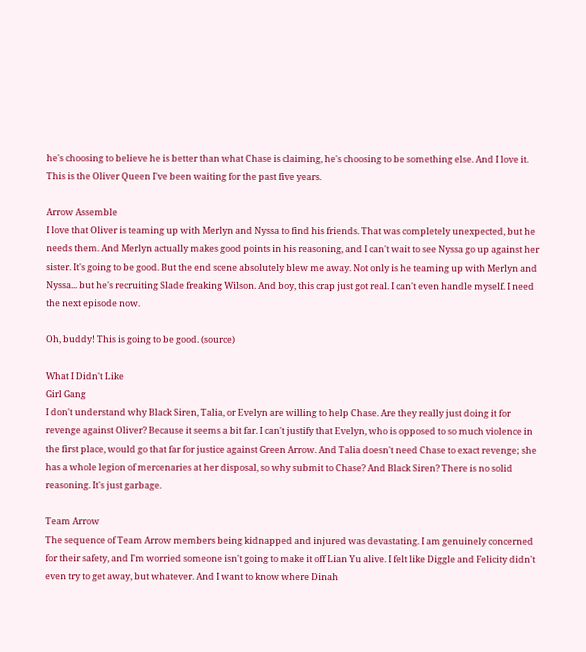he's choosing to believe he is better than what Chase is claiming, he's choosing to be something else. And I love it. This is the Oliver Queen I've been waiting for the past five years.

Arrow Assemble
I love that Oliver is teaming up with Merlyn and Nyssa to find his friends. That was completely unexpected, but he needs them. And Merlyn actually makes good points in his reasoning, and I can't wait to see Nyssa go up against her sister. It's going to be good. But the end scene absolutely blew me away. Not only is he teaming up with Merlyn and Nyssa... but he's recruiting Slade freaking Wilson. And boy, this crap just got real. I can't even handle myself. I need the next episode now.

Oh, buddy! This is going to be good. (source)

What I Didn't Like
Girl Gang
I don't understand why Black Siren, Talia, or Evelyn are willing to help Chase. Are they really just doing it for revenge against Oliver? Because it seems a bit far. I can't justify that Evelyn, who is opposed to so much violence in the first place, would go that far for justice against Green Arrow. And Talia doesn't need Chase to exact revenge; she has a whole legion of mercenaries at her disposal, so why submit to Chase? And Black Siren? There is no solid reasoning. It's just garbage.

Team Arrow
The sequence of Team Arrow members being kidnapped and injured was devastating. I am genuinely concerned for their safety, and I'm worried someone isn't going to make it off Lian Yu alive. I felt like Diggle and Felicity didn't even try to get away, but whatever. And I want to know where Dinah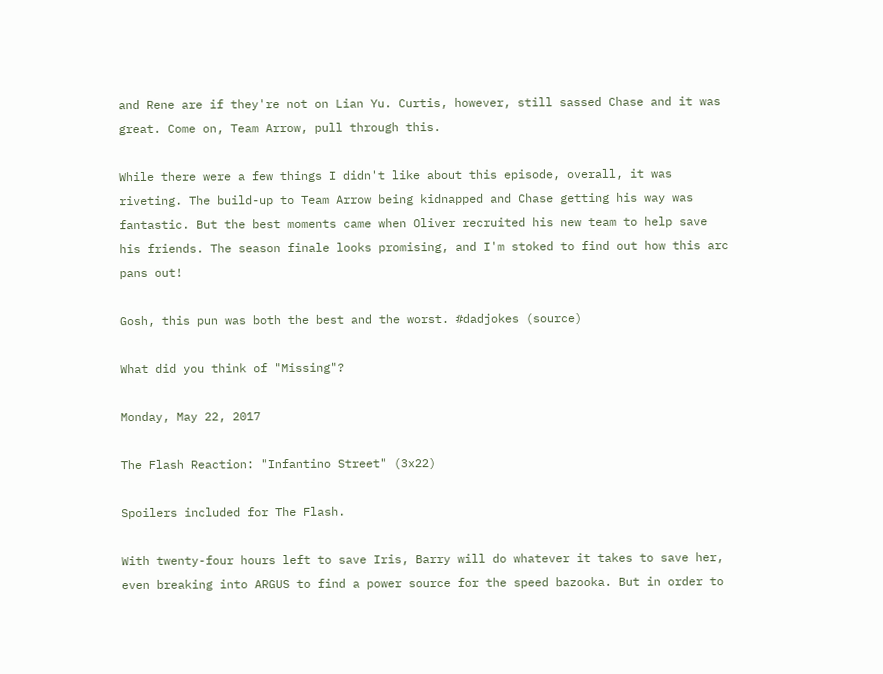and Rene are if they're not on Lian Yu. Curtis, however, still sassed Chase and it was great. Come on, Team Arrow, pull through this.

While there were a few things I didn't like about this episode, overall, it was riveting. The build-up to Team Arrow being kidnapped and Chase getting his way was fantastic. But the best moments came when Oliver recruited his new team to help save his friends. The season finale looks promising, and I'm stoked to find out how this arc pans out!

Gosh, this pun was both the best and the worst. #dadjokes (source)

What did you think of "Missing"?

Monday, May 22, 2017

The Flash Reaction: "Infantino Street" (3x22)

Spoilers included for The Flash.

With twenty-four hours left to save Iris, Barry will do whatever it takes to save her, even breaking into ARGUS to find a power source for the speed bazooka. But in order to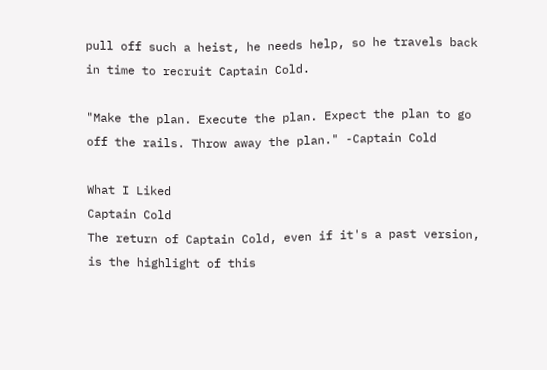pull off such a heist, he needs help, so he travels back in time to recruit Captain Cold.

"Make the plan. Execute the plan. Expect the plan to go off the rails. Throw away the plan." -Captain Cold

What I Liked
Captain Cold
The return of Captain Cold, even if it's a past version, is the highlight of this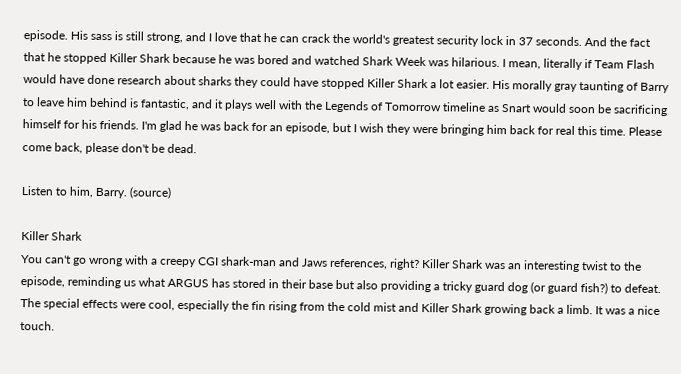episode. His sass is still strong, and I love that he can crack the world's greatest security lock in 37 seconds. And the fact that he stopped Killer Shark because he was bored and watched Shark Week was hilarious. I mean, literally if Team Flash would have done research about sharks they could have stopped Killer Shark a lot easier. His morally gray taunting of Barry to leave him behind is fantastic, and it plays well with the Legends of Tomorrow timeline as Snart would soon be sacrificing himself for his friends. I'm glad he was back for an episode, but I wish they were bringing him back for real this time. Please come back, please don't be dead.

Listen to him, Barry. (source)

Killer Shark
You can't go wrong with a creepy CGI shark-man and Jaws references, right? Killer Shark was an interesting twist to the episode, reminding us what ARGUS has stored in their base but also providing a tricky guard dog (or guard fish?) to defeat. The special effects were cool, especially the fin rising from the cold mist and Killer Shark growing back a limb. It was a nice touch.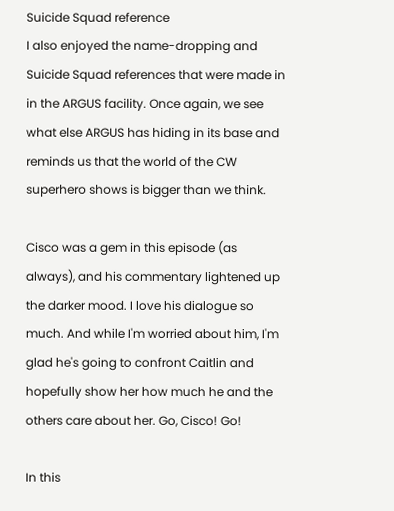Suicide Squad reference
I also enjoyed the name-dropping and Suicide Squad references that were made in in the ARGUS facility. Once again, we see what else ARGUS has hiding in its base and reminds us that the world of the CW superhero shows is bigger than we think.

Cisco was a gem in this episode (as always), and his commentary lightened up the darker mood. I love his dialogue so much. And while I'm worried about him, I'm glad he's going to confront Caitlin and hopefully show her how much he and the others care about her. Go, Cisco! Go!

In this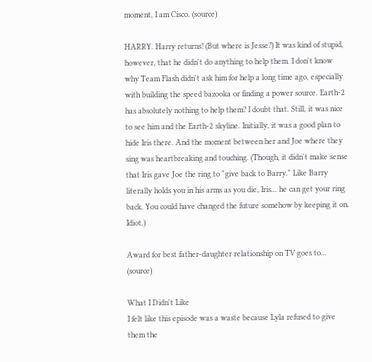moment, I am Cisco. (source)

HARRY. Harry returns! (But where is Jesse?) It was kind of stupid, however, that he didn't do anything to help them. I don't know why Team Flash didn't ask him for help a long time ago, especially with building the speed bazooka or finding a power source. Earth-2 has absolutely nothing to help them? I doubt that. Still, it was nice to see him and the Earth-2 skyline. Initially, it was a good plan to hide Iris there. And the moment between her and Joe where they sing was heartbreaking and touching. (Though, it didn't make sense that Iris gave Joe the ring to "give back to Barry." Like Barry literally holds you in his arms as you die, Iris... he can get your ring back. You could have changed the future somehow by keeping it on. Idiot.)

Award for best father-daughter relationship on TV goes to... (source)

What I Didn't Like
I felt like this episode was a waste because Lyla refused to give them the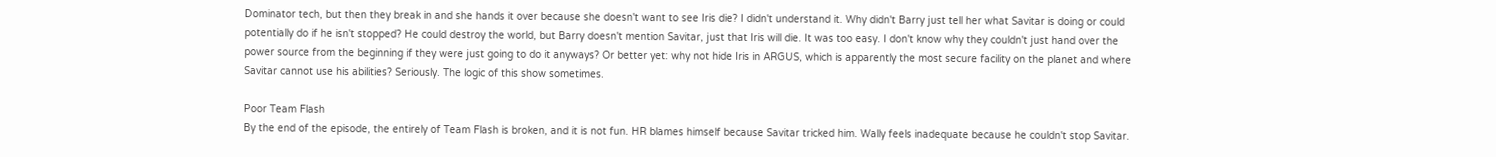Dominator tech, but then they break in and she hands it over because she doesn't want to see Iris die? I didn't understand it. Why didn't Barry just tell her what Savitar is doing or could potentially do if he isn't stopped? He could destroy the world, but Barry doesn't mention Savitar, just that Iris will die. It was too easy. I don't know why they couldn't just hand over the power source from the beginning if they were just going to do it anyways? Or better yet: why not hide Iris in ARGUS, which is apparently the most secure facility on the planet and where Savitar cannot use his abilities? Seriously. The logic of this show sometimes.

Poor Team Flash
By the end of the episode, the entirely of Team Flash is broken, and it is not fun. HR blames himself because Savitar tricked him. Wally feels inadequate because he couldn't stop Savitar.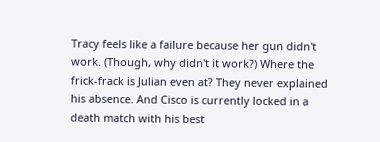Tracy feels like a failure because her gun didn't work. (Though, why didn't it work?) Where the frick-frack is Julian even at? They never explained his absence. And Cisco is currently locked in a death match with his best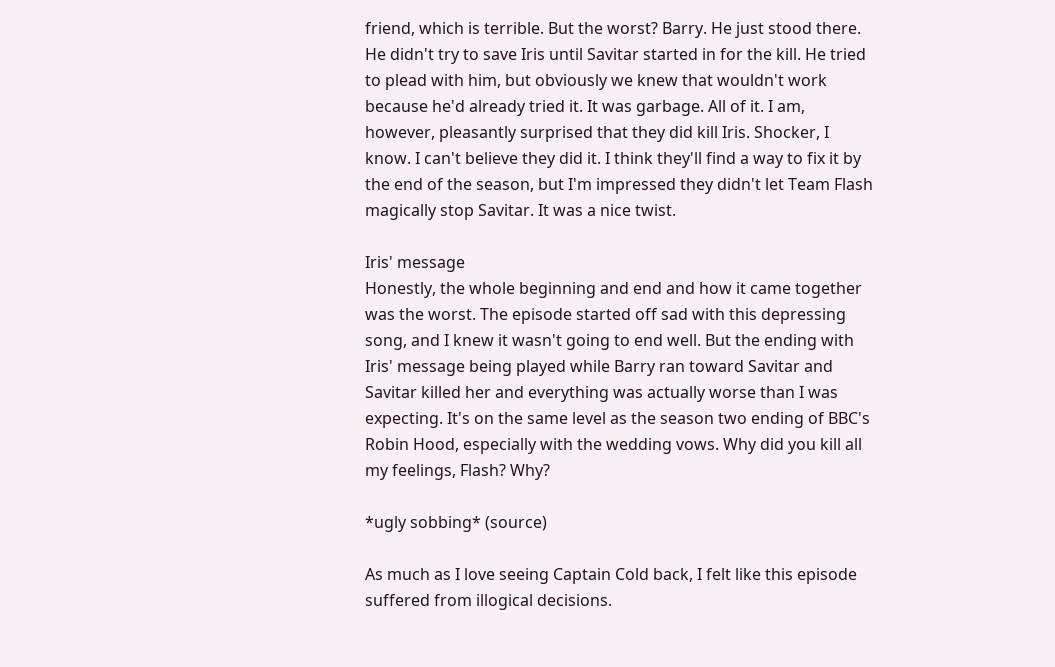friend, which is terrible. But the worst? Barry. He just stood there. He didn't try to save Iris until Savitar started in for the kill. He tried to plead with him, but obviously we knew that wouldn't work because he'd already tried it. It was garbage. All of it. I am, however, pleasantly surprised that they did kill Iris. Shocker, I know. I can't believe they did it. I think they'll find a way to fix it by the end of the season, but I'm impressed they didn't let Team Flash magically stop Savitar. It was a nice twist.

Iris' message
Honestly, the whole beginning and end and how it came together was the worst. The episode started off sad with this depressing song, and I knew it wasn't going to end well. But the ending with Iris' message being played while Barry ran toward Savitar and Savitar killed her and everything was actually worse than I was expecting. It's on the same level as the season two ending of BBC's Robin Hood, especially with the wedding vows. Why did you kill all my feelings, Flash? Why?

*ugly sobbing* (source)

As much as I love seeing Captain Cold back, I felt like this episode suffered from illogical decisions.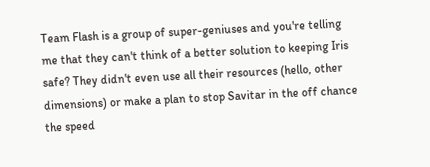Team Flash is a group of super-geniuses and you're telling me that they can't think of a better solution to keeping Iris safe? They didn't even use all their resources (hello, other dimensions) or make a plan to stop Savitar in the off chance the speed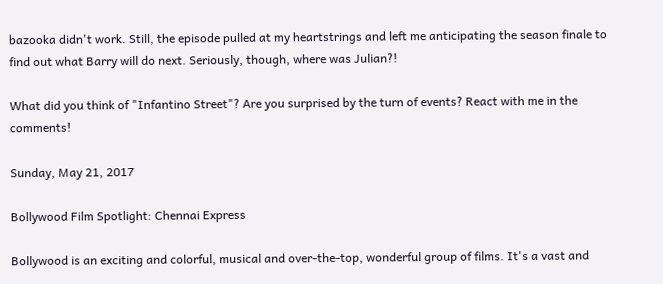bazooka didn't work. Still, the episode pulled at my heartstrings and left me anticipating the season finale to find out what Barry will do next. Seriously, though, where was Julian?!

What did you think of "Infantino Street"? Are you surprised by the turn of events? React with me in the comments!

Sunday, May 21, 2017

Bollywood Film Spotlight: Chennai Express

Bollywood is an exciting and colorful, musical and over-the-top, wonderful group of films. It's a vast and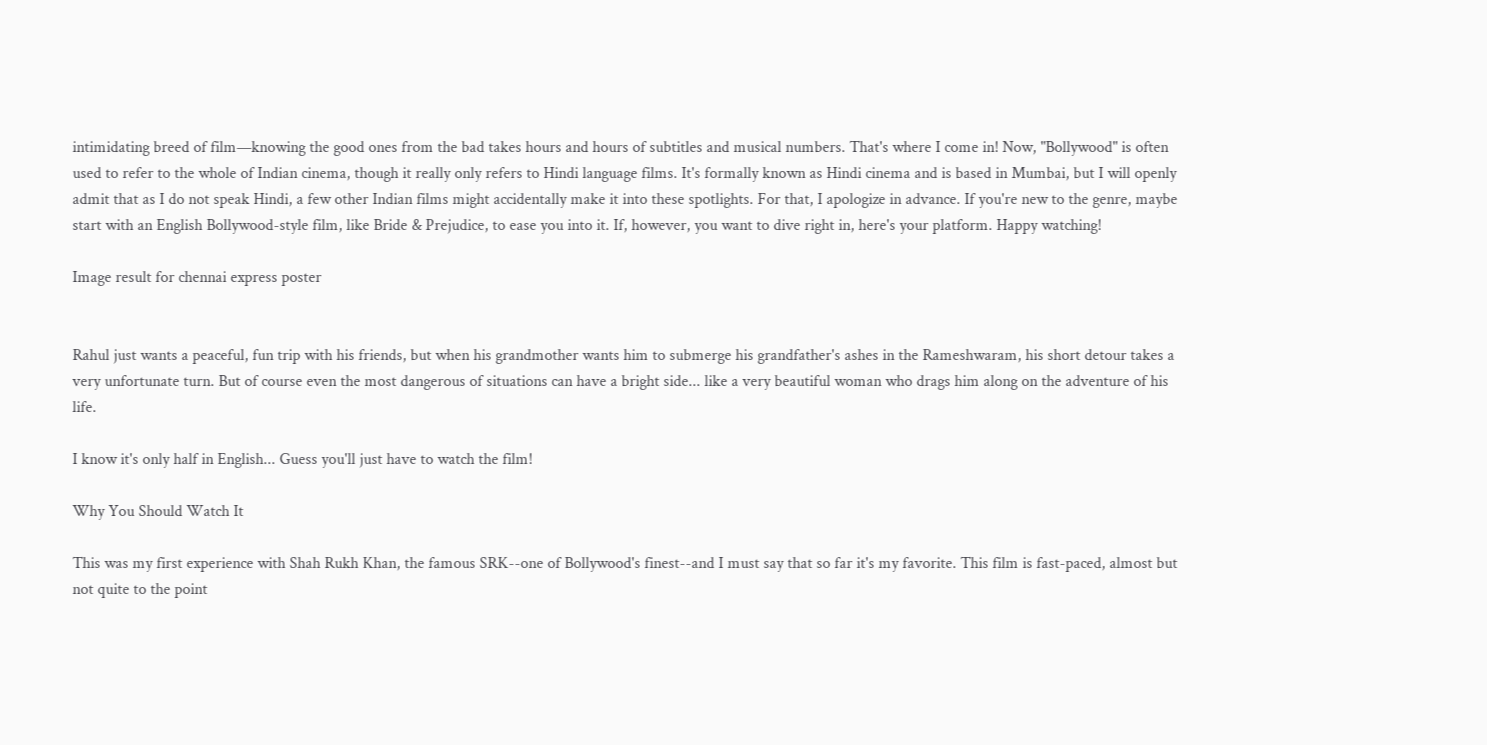intimidating breed of film—knowing the good ones from the bad takes hours and hours of subtitles and musical numbers. That's where I come in! Now, "Bollywood" is often used to refer to the whole of Indian cinema, though it really only refers to Hindi language films. It's formally known as Hindi cinema and is based in Mumbai, but I will openly admit that as I do not speak Hindi, a few other Indian films might accidentally make it into these spotlights. For that, I apologize in advance. If you're new to the genre, maybe start with an English Bollywood-style film, like Bride & Prejudice, to ease you into it. If, however, you want to dive right in, here's your platform. Happy watching!

Image result for chennai express poster


Rahul just wants a peaceful, fun trip with his friends, but when his grandmother wants him to submerge his grandfather's ashes in the Rameshwaram, his short detour takes a very unfortunate turn. But of course even the most dangerous of situations can have a bright side... like a very beautiful woman who drags him along on the adventure of his life.

I know it's only half in English... Guess you'll just have to watch the film!

Why You Should Watch It

This was my first experience with Shah Rukh Khan, the famous SRK--one of Bollywood's finest--and I must say that so far it's my favorite. This film is fast-paced, almost but not quite to the point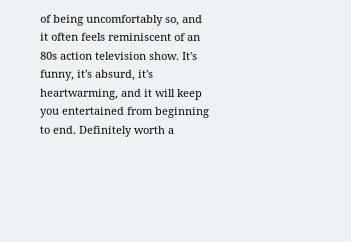of being uncomfortably so, and it often feels reminiscent of an 80s action television show. It's funny, it's absurd, it's heartwarming, and it will keep you entertained from beginning to end. Definitely worth a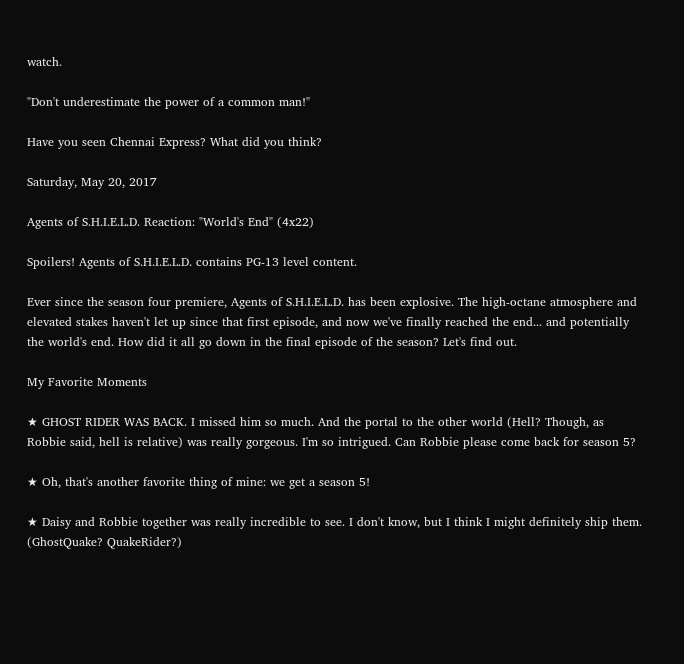watch.

"Don't underestimate the power of a common man!"

Have you seen Chennai Express? What did you think?

Saturday, May 20, 2017

Agents of S.H.I.E.L.D. Reaction: "World's End" (4x22)

Spoilers! Agents of S.H.I.E.L.D. contains PG-13 level content.

Ever since the season four premiere, Agents of S.H.I.E.L.D. has been explosive. The high-octane atmosphere and elevated stakes haven't let up since that first episode, and now we've finally reached the end... and potentially the world's end. How did it all go down in the final episode of the season? Let's find out.

My Favorite Moments

★ GHOST RIDER WAS BACK. I missed him so much. And the portal to the other world (Hell? Though, as Robbie said, hell is relative) was really gorgeous. I'm so intrigued. Can Robbie please come back for season 5?

★ Oh, that's another favorite thing of mine: we get a season 5!

★ Daisy and Robbie together was really incredible to see. I don't know, but I think I might definitely ship them. (GhostQuake? QuakeRider?)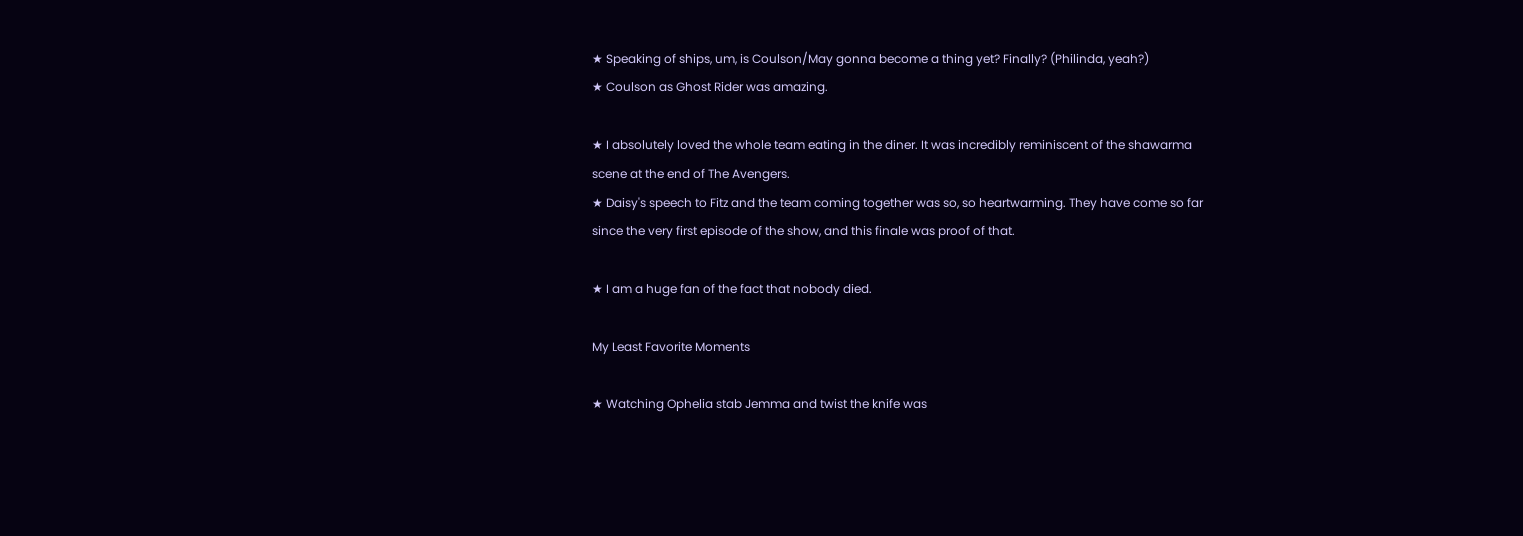★ Speaking of ships, um, is Coulson/May gonna become a thing yet? Finally? (Philinda, yeah?)
★ Coulson as Ghost Rider was amazing.

★ I absolutely loved the whole team eating in the diner. It was incredibly reminiscent of the shawarma scene at the end of The Avengers.
★ Daisy's speech to Fitz and the team coming together was so, so heartwarming. They have come so far since the very first episode of the show, and this finale was proof of that.

★ I am a huge fan of the fact that nobody died.

My Least Favorite Moments

★ Watching Ophelia stab Jemma and twist the knife was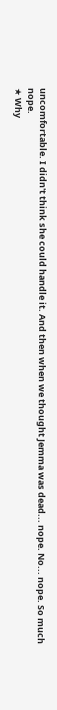uncomfortable. I didn't think she could handle it. And then when we thought Jemma was dead... nope. No... nope. So much nope.
★ Why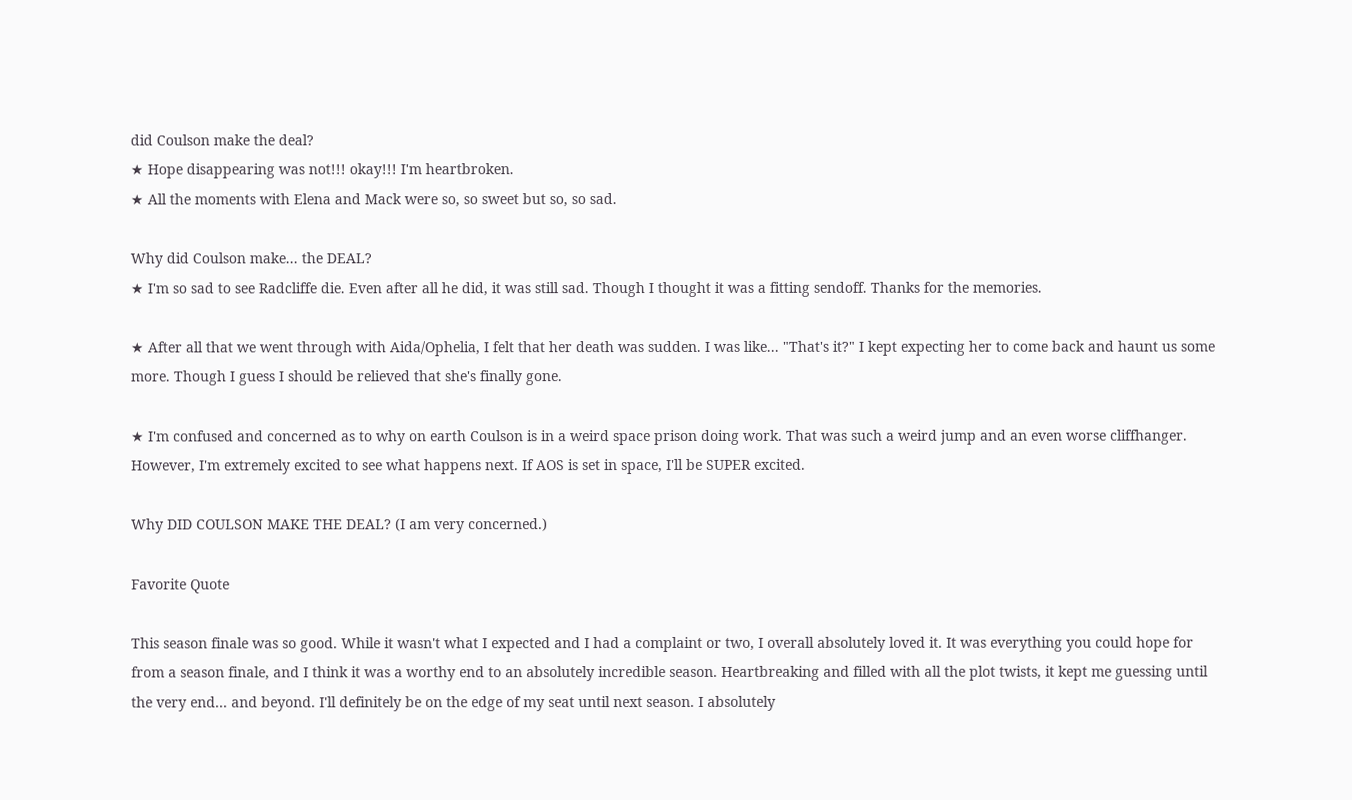did Coulson make the deal?
★ Hope disappearing was not!!! okay!!! I'm heartbroken.
★ All the moments with Elena and Mack were so, so sweet but so, so sad.

Why did Coulson make... the DEAL?
★ I'm so sad to see Radcliffe die. Even after all he did, it was still sad. Though I thought it was a fitting sendoff. Thanks for the memories.

★ After all that we went through with Aida/Ophelia, I felt that her death was sudden. I was like... "That's it?" I kept expecting her to come back and haunt us some more. Though I guess I should be relieved that she's finally gone.

★ I'm confused and concerned as to why on earth Coulson is in a weird space prison doing work. That was such a weird jump and an even worse cliffhanger. However, I'm extremely excited to see what happens next. If AOS is set in space, I'll be SUPER excited.

Why DID COULSON MAKE THE DEAL? (I am very concerned.)

Favorite Quote

This season finale was so good. While it wasn't what I expected and I had a complaint or two, I overall absolutely loved it. It was everything you could hope for from a season finale, and I think it was a worthy end to an absolutely incredible season. Heartbreaking and filled with all the plot twists, it kept me guessing until the very end... and beyond. I'll definitely be on the edge of my seat until next season. I absolutely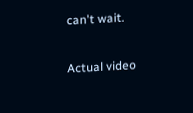can't wait.

Actual video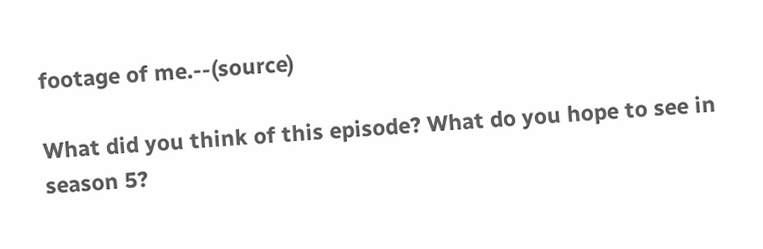footage of me.--(source)

What did you think of this episode? What do you hope to see in season 5?